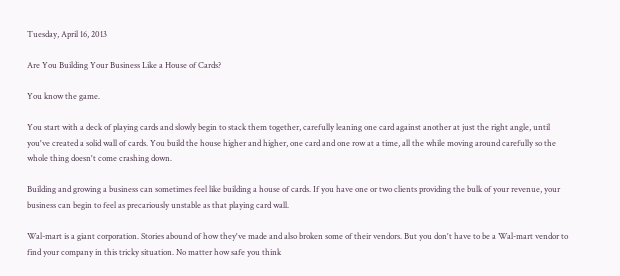Tuesday, April 16, 2013

Are You Building Your Business Like a House of Cards?

You know the game.

You start with a deck of playing cards and slowly begin to stack them together, carefully leaning one card against another at just the right angle, until you've created a solid wall of cards. You build the house higher and higher, one card and one row at a time, all the while moving around carefully so the whole thing doesn't come crashing down.

Building and growing a business can sometimes feel like building a house of cards. If you have one or two clients providing the bulk of your revenue, your business can begin to feel as precariously unstable as that playing card wall.

Wal-mart is a giant corporation. Stories abound of how they've made and also broken some of their vendors. But you don't have to be a Wal-mart vendor to find your company in this tricky situation. No matter how safe you think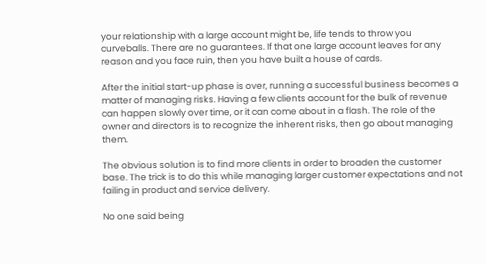your relationship with a large account might be, life tends to throw you curveballs. There are no guarantees. If that one large account leaves for any reason and you face ruin, then you have built a house of cards.

After the initial start-up phase is over, running a successful business becomes a matter of managing risks. Having a few clients account for the bulk of revenue can happen slowly over time, or it can come about in a flash. The role of the owner and directors is to recognize the inherent risks, then go about managing them.

The obvious solution is to find more clients in order to broaden the customer base. The trick is to do this while managing larger customer expectations and not failing in product and service delivery.

No one said being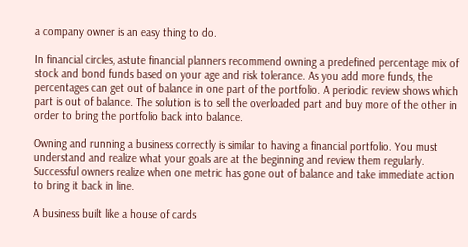a company owner is an easy thing to do.

In financial circles, astute financial planners recommend owning a predefined percentage mix of stock and bond funds based on your age and risk tolerance. As you add more funds, the percentages can get out of balance in one part of the portfolio. A periodic review shows which part is out of balance. The solution is to sell the overloaded part and buy more of the other in order to bring the portfolio back into balance.

Owning and running a business correctly is similar to having a financial portfolio. You must understand and realize what your goals are at the beginning and review them regularly. Successful owners realize when one metric has gone out of balance and take immediate action to bring it back in line.

A business built like a house of cards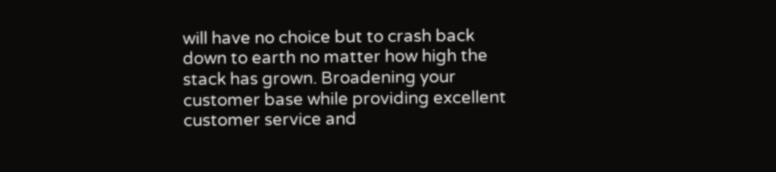will have no choice but to crash back down to earth no matter how high the stack has grown. Broadening your customer base while providing excellent customer service and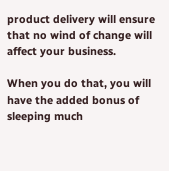product delivery will ensure that no wind of change will affect your business.

When you do that, you will have the added bonus of sleeping much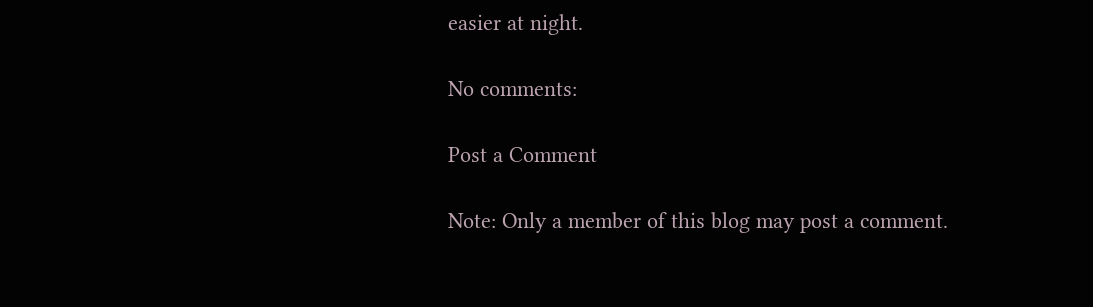easier at night.

No comments:

Post a Comment

Note: Only a member of this blog may post a comment.